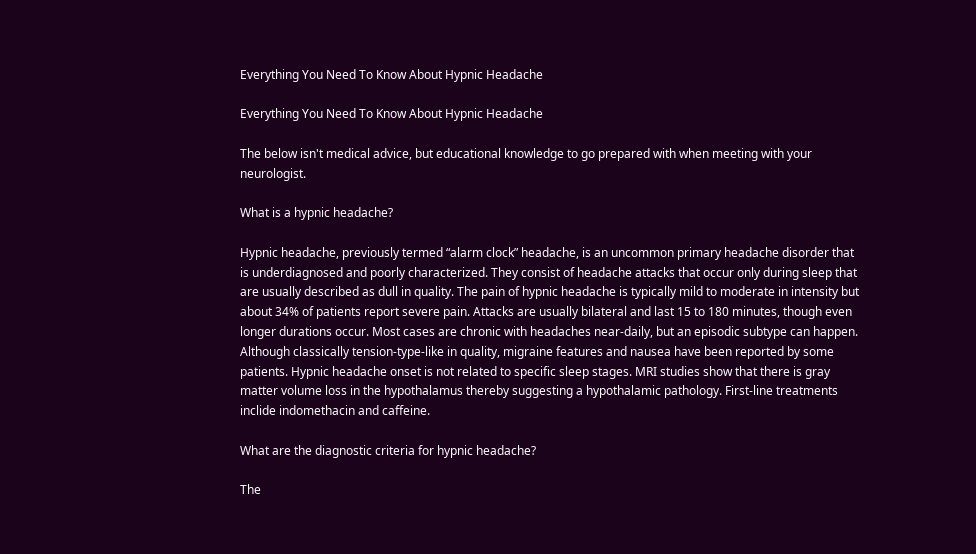Everything You Need To Know About Hypnic Headache

Everything You Need To Know About Hypnic Headache

The below isn't medical advice, but educational knowledge to go prepared with when meeting with your neurologist.

What is a hypnic headache?

Hypnic headache, previously termed “alarm clock” headache, is an uncommon primary headache disorder that is underdiagnosed and poorly characterized. They consist of headache attacks that occur only during sleep that are usually described as dull in quality. The pain of hypnic headache is typically mild to moderate in intensity but about 34% of patients report severe pain. Attacks are usually bilateral and last 15 to 180 minutes, though even longer durations occur. Most cases are chronic with headaches near-daily, but an episodic subtype can happen. Although classically tension-type-like in quality, migraine features and nausea have been reported by some patients. Hypnic headache onset is not related to specific sleep stages. MRI studies show that there is gray matter volume loss in the hypothalamus thereby suggesting a hypothalamic pathology. First-line treatments inclide indomethacin and caffeine.

What are the diagnostic criteria for hypnic headache?

The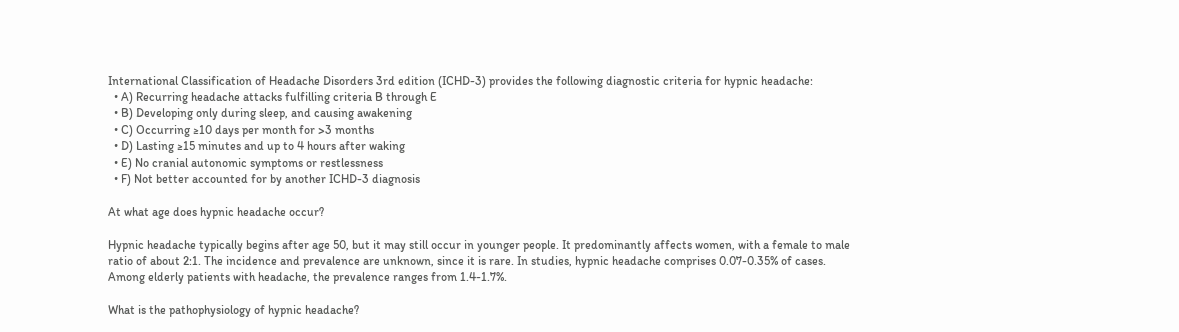International Classification of Headache Disorders 3rd edition (ICHD-3) provides the following diagnostic criteria for hypnic headache:
  • A) Recurring headache attacks fulfilling criteria B through E
  • B) Developing only during sleep, and causing awakening
  • C) Occurring ≥10 days per month for >3 months
  • D) Lasting ≥15 minutes and up to 4 hours after waking
  • E) No cranial autonomic symptoms or restlessness
  • F) Not better accounted for by another ICHD-3 diagnosis

At what age does hypnic headache occur?

Hypnic headache typically begins after age 50, but it may still occur in younger people. It predominantly affects women, with a female to male ratio of about 2:1. The incidence and prevalence are unknown, since it is rare. In studies, hypnic headache comprises 0.07-0.35% of cases. Among elderly patients with headache, the prevalence ranges from 1.4-1.7%.

What is the pathophysiology of hypnic headache?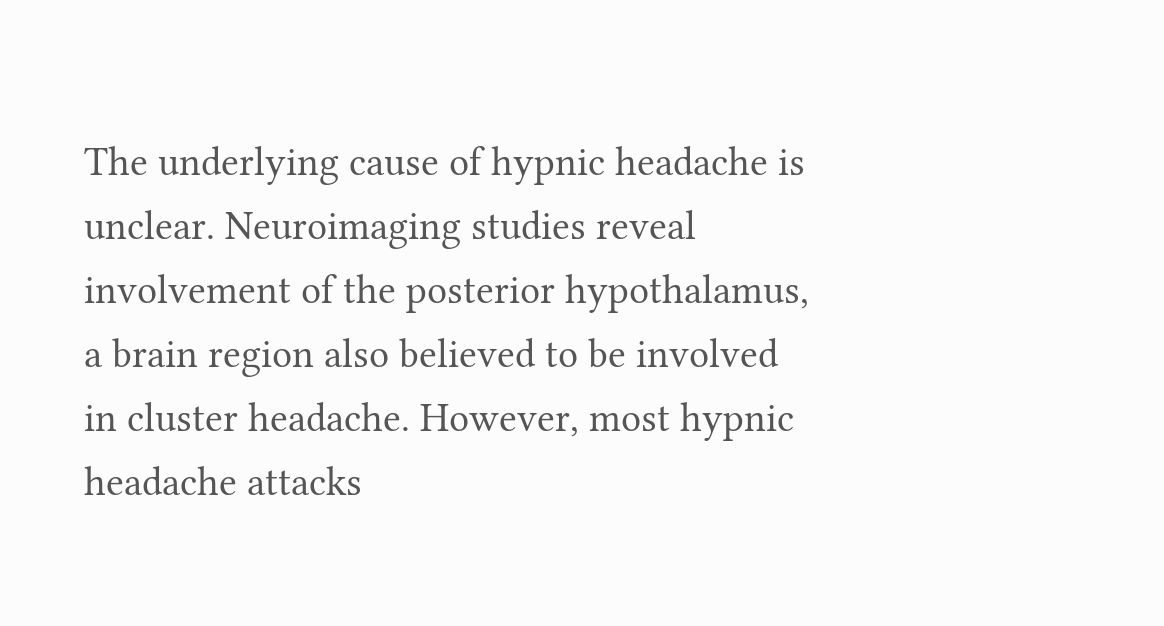The underlying cause of hypnic headache is unclear. Neuroimaging studies reveal involvement of the posterior hypothalamus, a brain region also believed to be involved in cluster headache. However, most hypnic headache attacks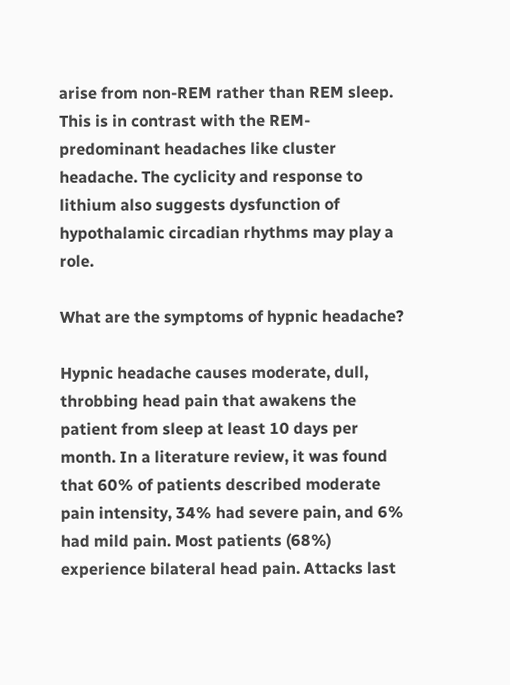arise from non-REM rather than REM sleep. This is in contrast with the REM-predominant headaches like cluster headache. The cyclicity and response to lithium also suggests dysfunction of hypothalamic circadian rhythms may play a role.

What are the symptoms of hypnic headache?

Hypnic headache causes moderate, dull, throbbing head pain that awakens the patient from sleep at least 10 days per month. In a literature review, it was found that 60% of patients described moderate pain intensity, 34% had severe pain, and 6% had mild pain. Most patients (68%) experience bilateral head pain. Attacks last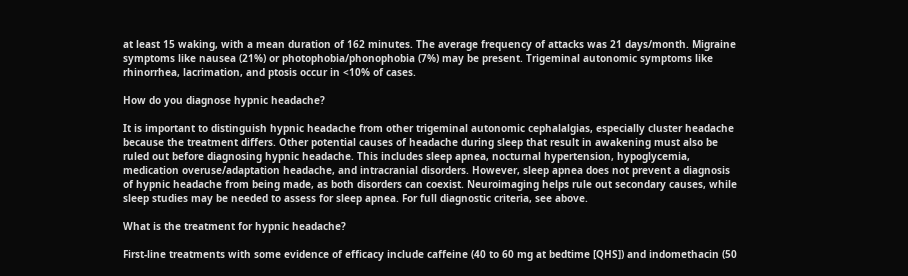at least 15 waking, with a mean duration of 162 minutes. The average frequency of attacks was 21 days/month. Migraine symptoms like nausea (21%) or photophobia/phonophobia (7%) may be present. Trigeminal autonomic symptoms like rhinorrhea, lacrimation, and ptosis occur in <10% of cases.

How do you diagnose hypnic headache?

It is important to distinguish hypnic headache from other trigeminal autonomic cephalalgias, especially cluster headache because the treatment differs. Other potential causes of headache during sleep that result in awakening must also be ruled out before diagnosing hypnic headache. This includes sleep apnea, nocturnal hypertension, hypoglycemia, medication overuse/adaptation headache, and intracranial disorders. However, sleep apnea does not prevent a diagnosis of hypnic headache from being made, as both disorders can coexist. Neuroimaging helps rule out secondary causes, while sleep studies may be needed to assess for sleep apnea. For full diagnostic criteria, see above.

What is the treatment for hypnic headache?

First-line treatments with some evidence of efficacy include caffeine (40 to 60 mg at bedtime [QHS]) and indomethacin (50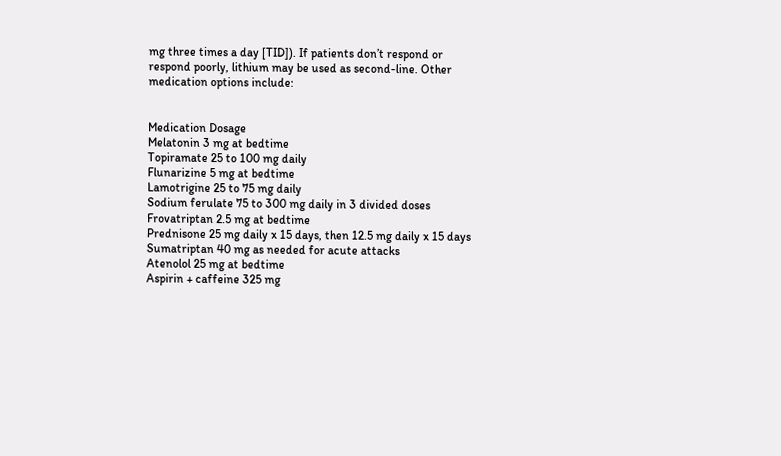mg three times a day [TID]). If patients don’t respond or respond poorly, lithium may be used as second-line. Other medication options include:


Medication Dosage
Melatonin 3 mg at bedtime
Topiramate 25 to 100 mg daily
Flunarizine 5 mg at bedtime
Lamotrigine 25 to 75 mg daily
Sodium ferulate 75 to 300 mg daily in 3 divided doses
Frovatriptan 2.5 mg at bedtime
Prednisone 25 mg daily x 15 days, then 12.5 mg daily x 15 days
Sumatriptan 40 mg as needed for acute attacks
Atenolol 25 mg at bedtime
Aspirin + caffeine 325 mg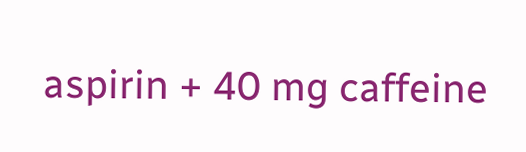aspirin + 40 mg caffeine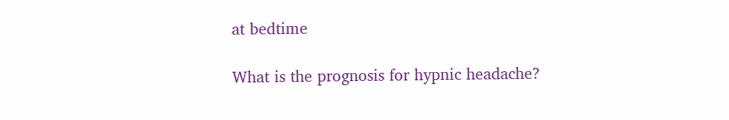at bedtime

What is the prognosis for hypnic headache?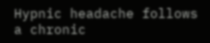Hypnic headache follows a chronic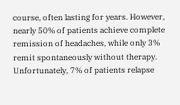course, often lasting for years. However, nearly 50% of patients achieve complete remission of headaches, while only 3% remit spontaneously without therapy. Unfortunately, 7% of patients relapse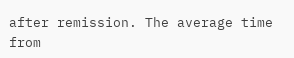after remission. The average time from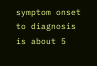symptom onset to diagnosis is about 5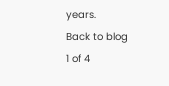years.
Back to blog
1 of 4